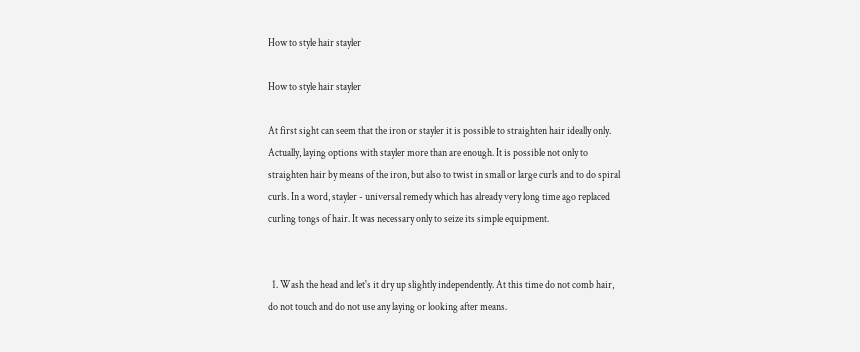How to style hair stayler

How to style hair stayler

At first sight can seem that the iron or stayler it is possible to straighten hair ideally only. Actually, laying options with stayler more than are enough. It is possible not only to straighten hair by means of the iron, but also to twist in small or large curls and to do spiral curls. In a word, stayler - universal remedy which has already very long time ago replaced curling tongs of hair. It was necessary only to seize its simple equipment.


  1. Wash the head and let's it dry up slightly independently. At this time do not comb hair, do not touch and do not use any laying or looking after means.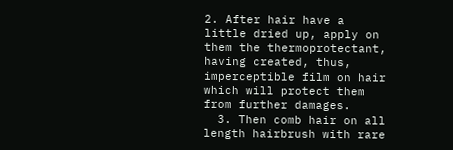2. After hair have a little dried up, apply on them the thermoprotectant, having created, thus, imperceptible film on hair which will protect them from further damages.
  3. Then comb hair on all length hairbrush with rare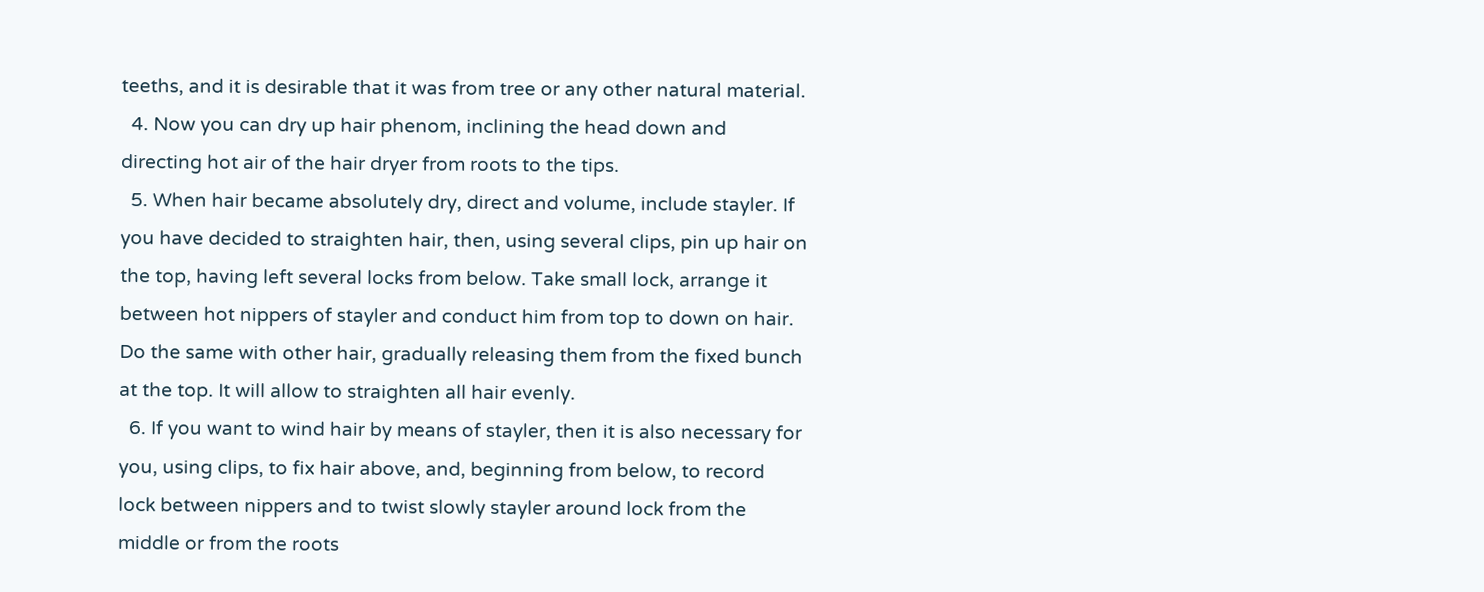teeths, and it is desirable that it was from tree or any other natural material.
  4. Now you can dry up hair phenom, inclining the head down and directing hot air of the hair dryer from roots to the tips.
  5. When hair became absolutely dry, direct and volume, include stayler. If you have decided to straighten hair, then, using several clips, pin up hair on the top, having left several locks from below. Take small lock, arrange it between hot nippers of stayler and conduct him from top to down on hair. Do the same with other hair, gradually releasing them from the fixed bunch at the top. It will allow to straighten all hair evenly.
  6. If you want to wind hair by means of stayler, then it is also necessary for you, using clips, to fix hair above, and, beginning from below, to record lock between nippers and to twist slowly stayler around lock from the middle or from the roots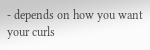- depends on how you want your curls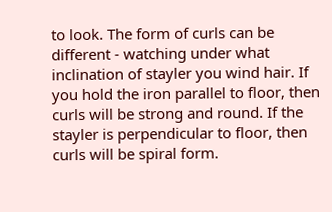to look. The form of curls can be different - watching under what inclination of stayler you wind hair. If you hold the iron parallel to floor, then curls will be strong and round. If the stayler is perpendicular to floor, then curls will be spiral form.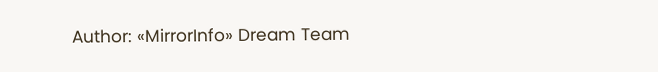Author: «MirrorInfo» Dream Team